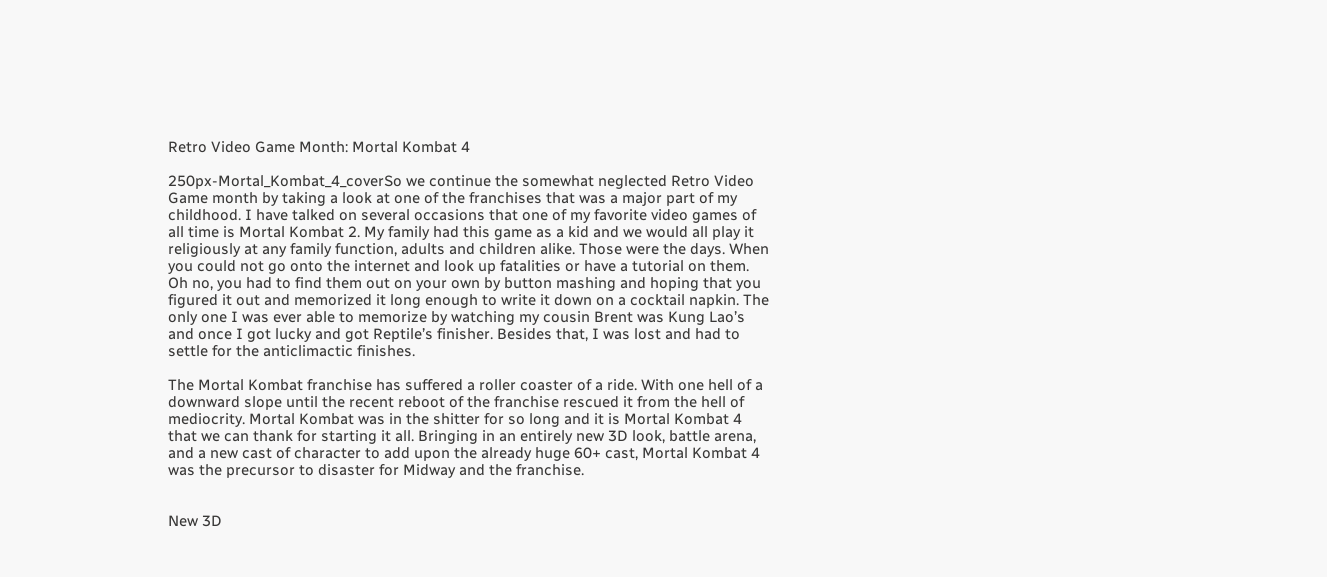Retro Video Game Month: Mortal Kombat 4

250px-Mortal_Kombat_4_coverSo we continue the somewhat neglected Retro Video Game month by taking a look at one of the franchises that was a major part of my childhood. I have talked on several occasions that one of my favorite video games of all time is Mortal Kombat 2. My family had this game as a kid and we would all play it religiously at any family function, adults and children alike. Those were the days. When you could not go onto the internet and look up fatalities or have a tutorial on them. Oh no, you had to find them out on your own by button mashing and hoping that you figured it out and memorized it long enough to write it down on a cocktail napkin. The only one I was ever able to memorize by watching my cousin Brent was Kung Lao’s and once I got lucky and got Reptile’s finisher. Besides that, I was lost and had to settle for the anticlimactic finishes.

The Mortal Kombat franchise has suffered a roller coaster of a ride. With one hell of a downward slope until the recent reboot of the franchise rescued it from the hell of mediocrity. Mortal Kombat was in the shitter for so long and it is Mortal Kombat 4 that we can thank for starting it all. Bringing in an entirely new 3D look, battle arena, and a new cast of character to add upon the already huge 60+ cast, Mortal Kombat 4 was the precursor to disaster for Midway and the franchise.


New 3D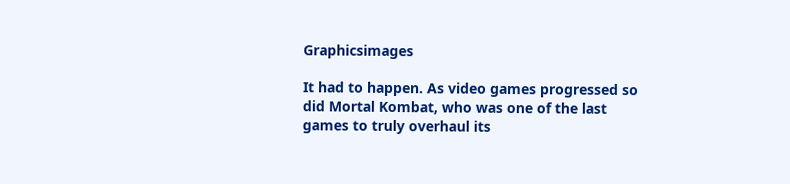Graphicsimages

It had to happen. As video games progressed so did Mortal Kombat, who was one of the last games to truly overhaul its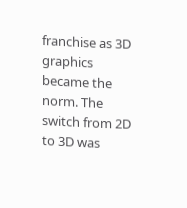franchise as 3D graphics became the norm. The switch from 2D to 3D was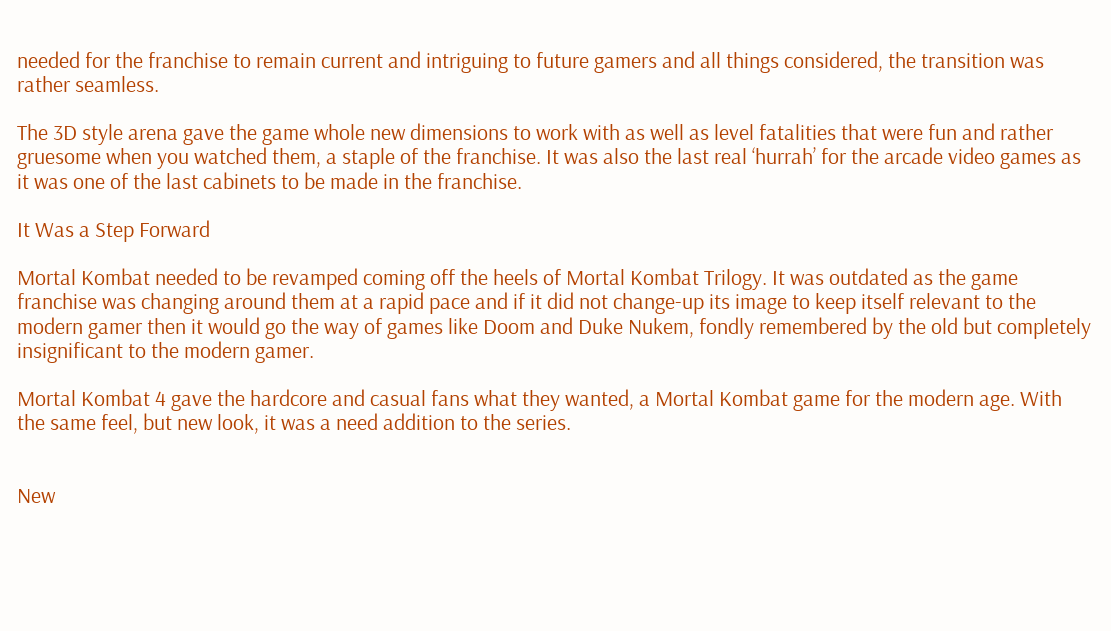needed for the franchise to remain current and intriguing to future gamers and all things considered, the transition was rather seamless.

The 3D style arena gave the game whole new dimensions to work with as well as level fatalities that were fun and rather gruesome when you watched them, a staple of the franchise. It was also the last real ‘hurrah’ for the arcade video games as it was one of the last cabinets to be made in the franchise.

It Was a Step Forward

Mortal Kombat needed to be revamped coming off the heels of Mortal Kombat Trilogy. It was outdated as the game franchise was changing around them at a rapid pace and if it did not change-up its image to keep itself relevant to the modern gamer then it would go the way of games like Doom and Duke Nukem, fondly remembered by the old but completely insignificant to the modern gamer.

Mortal Kombat 4 gave the hardcore and casual fans what they wanted, a Mortal Kombat game for the modern age. With the same feel, but new look, it was a need addition to the series.


New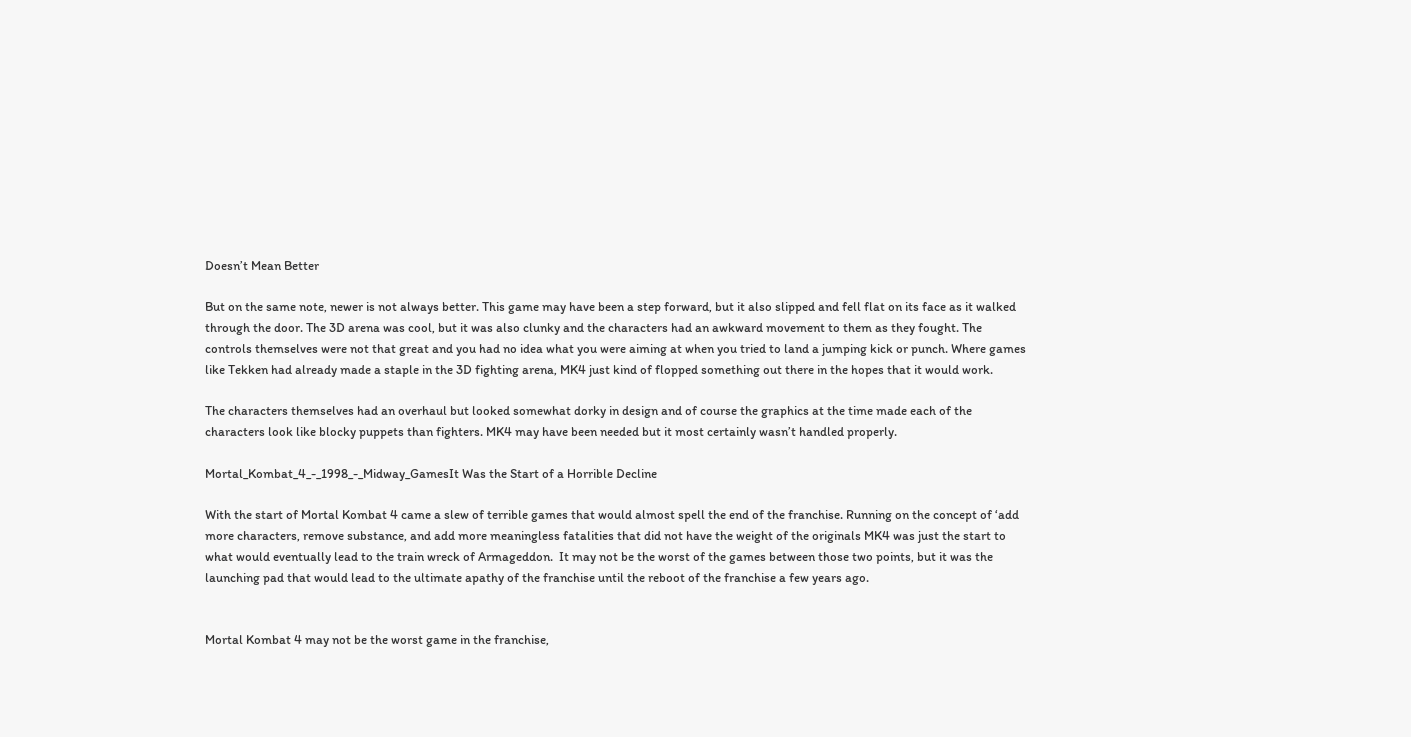Doesn’t Mean Better

But on the same note, newer is not always better. This game may have been a step forward, but it also slipped and fell flat on its face as it walked through the door. The 3D arena was cool, but it was also clunky and the characters had an awkward movement to them as they fought. The controls themselves were not that great and you had no idea what you were aiming at when you tried to land a jumping kick or punch. Where games like Tekken had already made a staple in the 3D fighting arena, MK4 just kind of flopped something out there in the hopes that it would work.

The characters themselves had an overhaul but looked somewhat dorky in design and of course the graphics at the time made each of the characters look like blocky puppets than fighters. MK4 may have been needed but it most certainly wasn’t handled properly.

Mortal_Kombat_4_-_1998_-_Midway_GamesIt Was the Start of a Horrible Decline

With the start of Mortal Kombat 4 came a slew of terrible games that would almost spell the end of the franchise. Running on the concept of ‘add more characters, remove substance, and add more meaningless fatalities that did not have the weight of the originals MK4 was just the start to what would eventually lead to the train wreck of Armageddon.  It may not be the worst of the games between those two points, but it was the launching pad that would lead to the ultimate apathy of the franchise until the reboot of the franchise a few years ago.


Mortal Kombat 4 may not be the worst game in the franchise,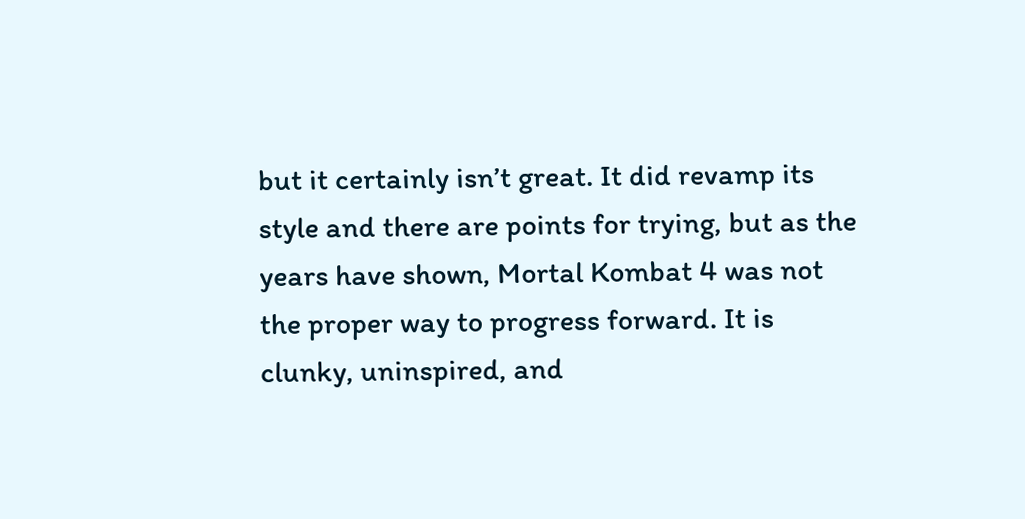but it certainly isn’t great. It did revamp its style and there are points for trying, but as the years have shown, Mortal Kombat 4 was not the proper way to progress forward. It is clunky, uninspired, and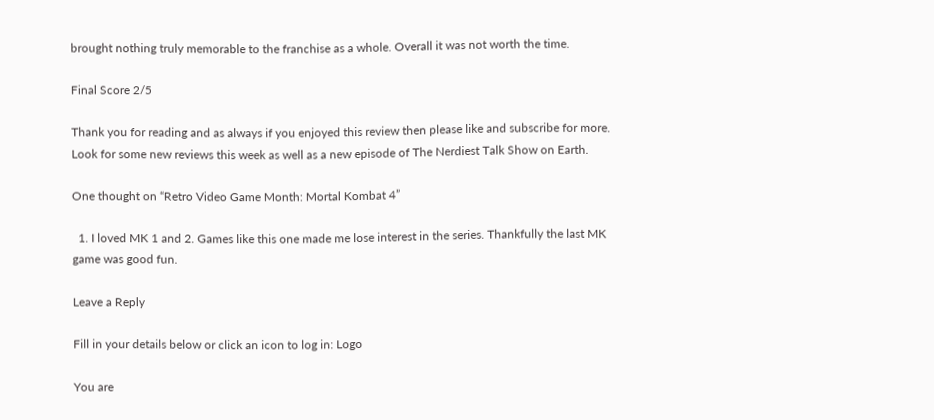brought nothing truly memorable to the franchise as a whole. Overall it was not worth the time.

Final Score 2/5

Thank you for reading and as always if you enjoyed this review then please like and subscribe for more. Look for some new reviews this week as well as a new episode of The Nerdiest Talk Show on Earth.

One thought on “Retro Video Game Month: Mortal Kombat 4”

  1. I loved MK 1 and 2. Games like this one made me lose interest in the series. Thankfully the last MK game was good fun.

Leave a Reply

Fill in your details below or click an icon to log in: Logo

You are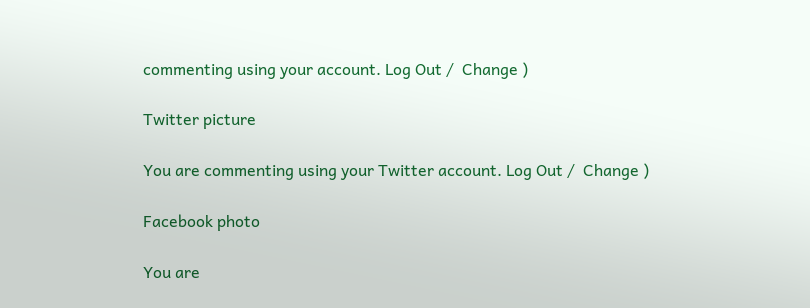commenting using your account. Log Out /  Change )

Twitter picture

You are commenting using your Twitter account. Log Out /  Change )

Facebook photo

You are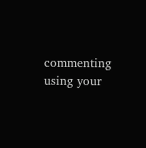commenting using your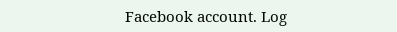Facebook account. Log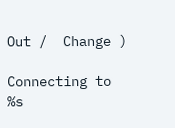Out /  Change )

Connecting to %s